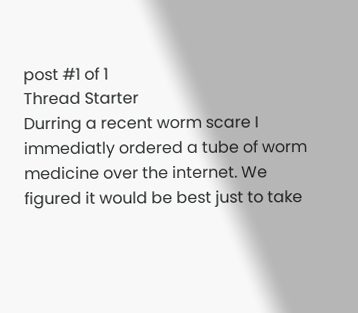post #1 of 1
Thread Starter
Durring a recent worm scare I immediatly ordered a tube of worm medicine over the internet. We figured it would be best just to take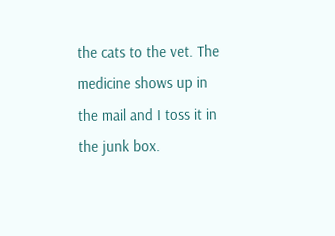the cats to the vet. The medicine shows up in the mail and I toss it in the junk box.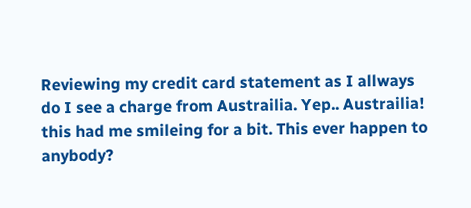Reviewing my credit card statement as I allways do I see a charge from Austrailia. Yep.. Austrailia!
this had me smileing for a bit. This ever happen to anybody?